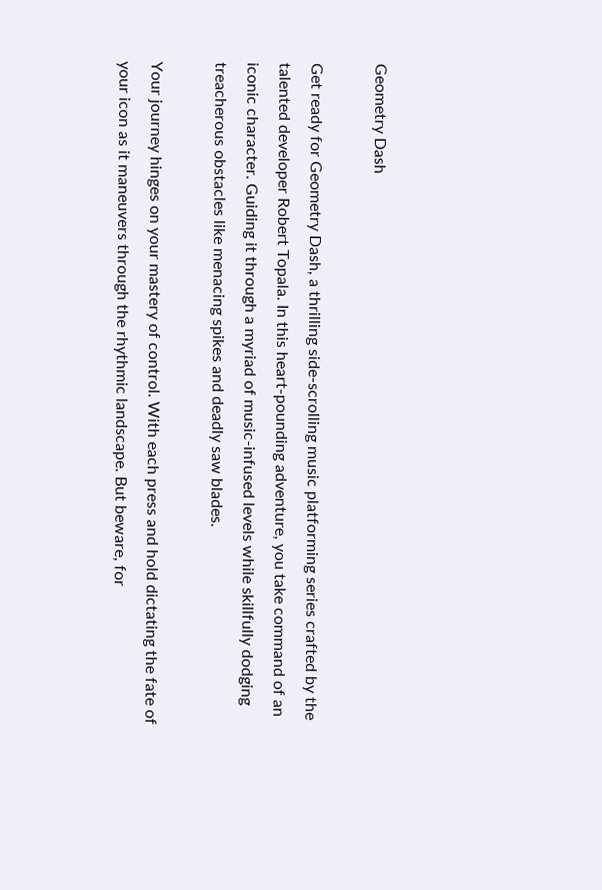Geometry Dash

Get ready for Geometry Dash, a thrilling side-scrolling music platforming series crafted by the talented developer Robert Topala. In this heart-pounding adventure, you take command of an iconic character. Guiding it through a myriad of music-infused levels while skillfully dodging treacherous obstacles like menacing spikes and deadly saw blades.

Your journey hinges on your mastery of control. With each press and hold dictating the fate of your icon as it maneuvers through the rhythmic landscape. But beware, for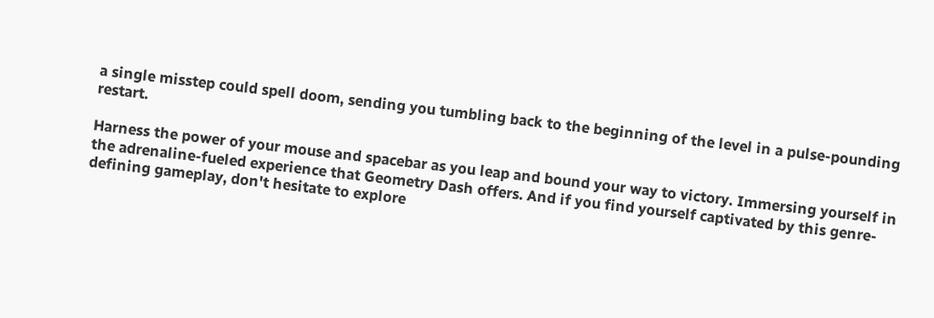a single misstep could spell doom, sending you tumbling back to the beginning of the level in a pulse-pounding restart.

Harness the power of your mouse and spacebar as you leap and bound your way to victory. Immersing yourself in the adrenaline-fueled experience that Geometry Dash offers. And if you find yourself captivated by this genre-defining gameplay, don't hesitate to explore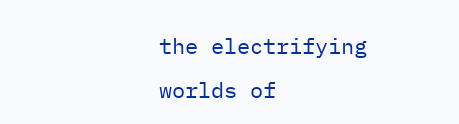the electrifying worlds of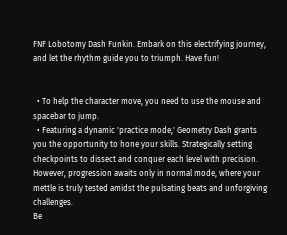FNF Lobotomy Dash Funkin. Embark on this electrifying journey, and let the rhythm guide you to triumph. Have fun!


  • To help the character move, you need to use the mouse and spacebar to jump.
  • Featuring a dynamic 'practice mode,' Geometry Dash grants you the opportunity to hone your skills. Strategically setting checkpoints to dissect and conquer each level with precision. However, progression awaits only in normal mode, where your mettle is truly tested amidst the pulsating beats and unforgiving challenges.
Be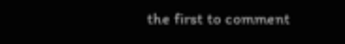the first to comment